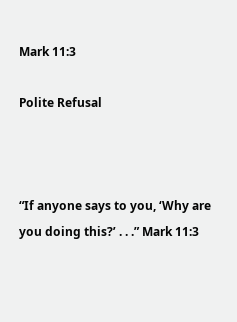Mark 11:3

Polite Refusal



“If anyone says to you, ‘Why are you doing this?’ . . .” Mark 11:3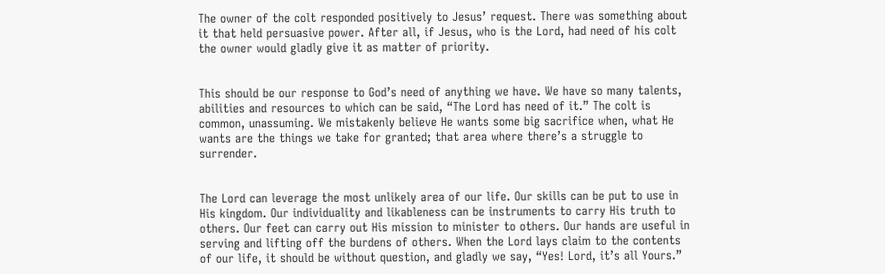The owner of the colt responded positively to Jesus’ request. There was something about it that held persuasive power. After all, if Jesus, who is the Lord, had need of his colt the owner would gladly give it as matter of priority.


This should be our response to God’s need of anything we have. We have so many talents, abilities and resources to which can be said, “The Lord has need of it.” The colt is common, unassuming. We mistakenly believe He wants some big sacrifice when, what He wants are the things we take for granted; that area where there’s a struggle to surrender.


The Lord can leverage the most unlikely area of our life. Our skills can be put to use in His kingdom. Our individuality and likableness can be instruments to carry His truth to others. Our feet can carry out His mission to minister to others. Our hands are useful in serving and lifting off the burdens of others. When the Lord lays claim to the contents of our life, it should be without question, and gladly we say, “Yes! Lord, it’s all Yours.”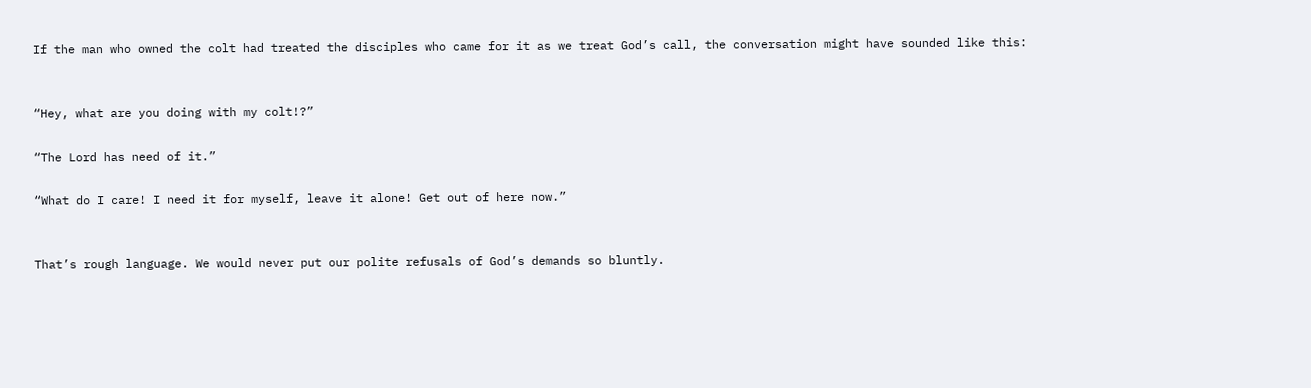If the man who owned the colt had treated the disciples who came for it as we treat God’s call, the conversation might have sounded like this:


“Hey, what are you doing with my colt!?”

“The Lord has need of it.”

“What do I care! I need it for myself, leave it alone! Get out of here now.”


That’s rough language. We would never put our polite refusals of God’s demands so bluntly.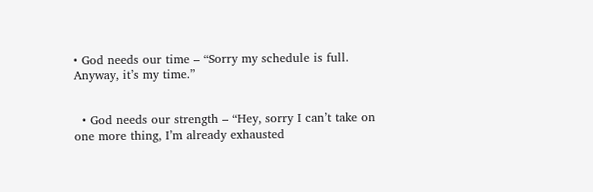• God needs our time – “Sorry my schedule is full. Anyway, it’s my time.”


  • God needs our strength – “Hey, sorry I can’t take on one more thing, I’m already exhausted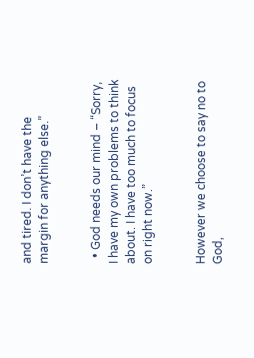and tired. I don’t have the margin for anything else.”


  • God needs our mind – “Sorry, I have my own problems to think about. I have too much to focus on right now.”


However we choose to say no to God,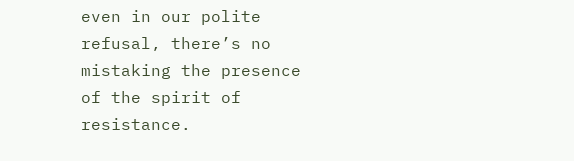even in our polite refusal, there’s no mistaking the presence of the spirit of resistance.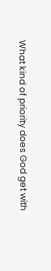What kind of priority does God get with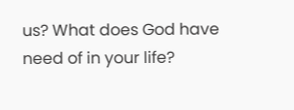us? What does God have need of in your life?